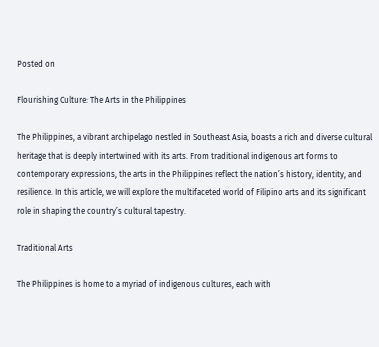Posted on

Flourishing Culture: The Arts in the Philippines

The Philippines, a vibrant archipelago nestled in Southeast Asia, boasts a rich and diverse cultural heritage that is deeply intertwined with its arts. From traditional indigenous art forms to contemporary expressions, the arts in the Philippines reflect the nation’s history, identity, and resilience. In this article, we will explore the multifaceted world of Filipino arts and its significant role in shaping the country’s cultural tapestry.

Traditional Arts

The Philippines is home to a myriad of indigenous cultures, each with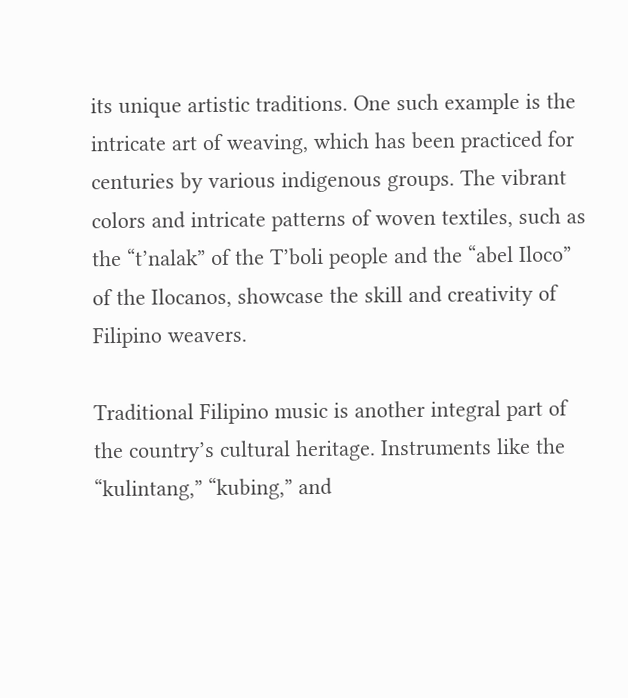its unique artistic traditions. One such example is the intricate art of weaving, which has been practiced for centuries by various indigenous groups. The vibrant colors and intricate patterns of woven textiles, such as the “t’nalak” of the T’boli people and the “abel Iloco” of the Ilocanos, showcase the skill and creativity of Filipino weavers.

Traditional Filipino music is another integral part of the country’s cultural heritage. Instruments like the “kulintang,” “kubing,” and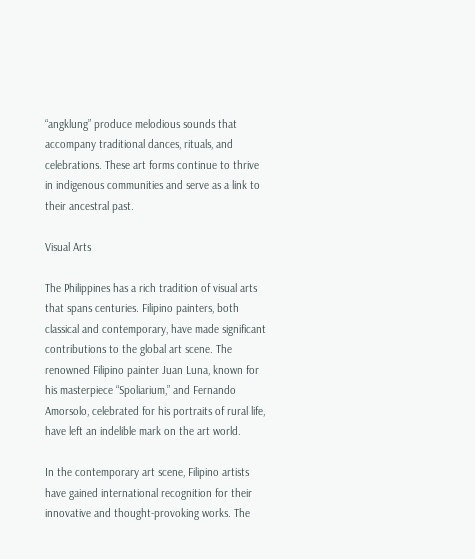“angklung” produce melodious sounds that accompany traditional dances, rituals, and celebrations. These art forms continue to thrive in indigenous communities and serve as a link to their ancestral past.

Visual Arts

The Philippines has a rich tradition of visual arts that spans centuries. Filipino painters, both classical and contemporary, have made significant contributions to the global art scene. The renowned Filipino painter Juan Luna, known for his masterpiece “Spoliarium,” and Fernando Amorsolo, celebrated for his portraits of rural life, have left an indelible mark on the art world.

In the contemporary art scene, Filipino artists have gained international recognition for their innovative and thought-provoking works. The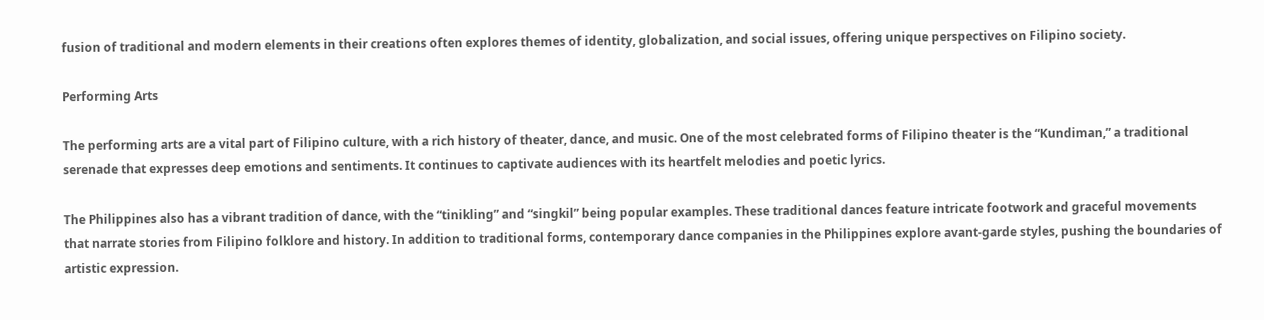fusion of traditional and modern elements in their creations often explores themes of identity, globalization, and social issues, offering unique perspectives on Filipino society.

Performing Arts

The performing arts are a vital part of Filipino culture, with a rich history of theater, dance, and music. One of the most celebrated forms of Filipino theater is the “Kundiman,” a traditional serenade that expresses deep emotions and sentiments. It continues to captivate audiences with its heartfelt melodies and poetic lyrics.

The Philippines also has a vibrant tradition of dance, with the “tinikling” and “singkil” being popular examples. These traditional dances feature intricate footwork and graceful movements that narrate stories from Filipino folklore and history. In addition to traditional forms, contemporary dance companies in the Philippines explore avant-garde styles, pushing the boundaries of artistic expression.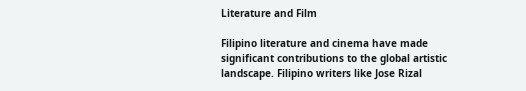Literature and Film

Filipino literature and cinema have made significant contributions to the global artistic landscape. Filipino writers like Jose Rizal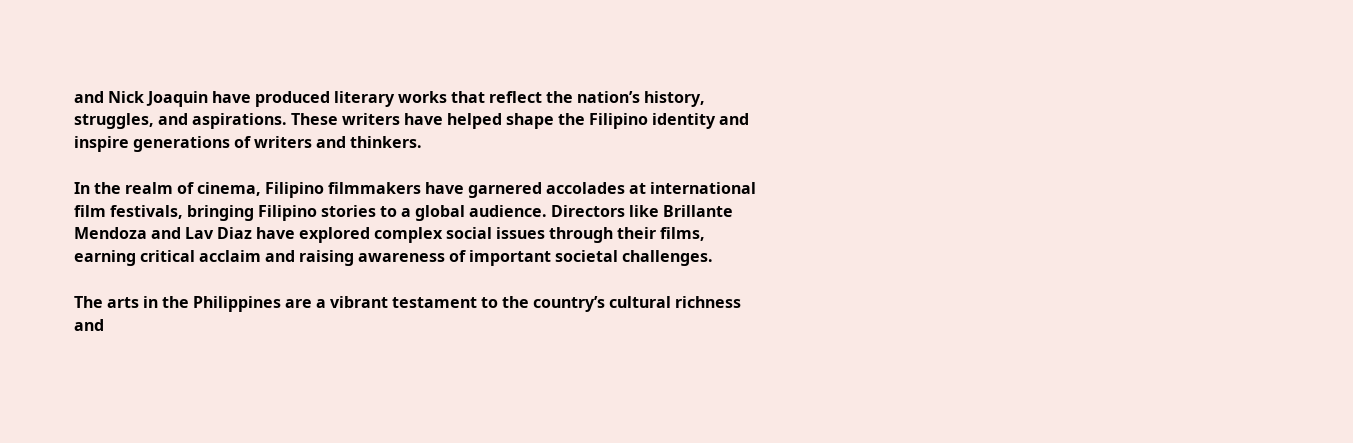and Nick Joaquin have produced literary works that reflect the nation’s history, struggles, and aspirations. These writers have helped shape the Filipino identity and inspire generations of writers and thinkers.

In the realm of cinema, Filipino filmmakers have garnered accolades at international film festivals, bringing Filipino stories to a global audience. Directors like Brillante Mendoza and Lav Diaz have explored complex social issues through their films, earning critical acclaim and raising awareness of important societal challenges.

The arts in the Philippines are a vibrant testament to the country’s cultural richness and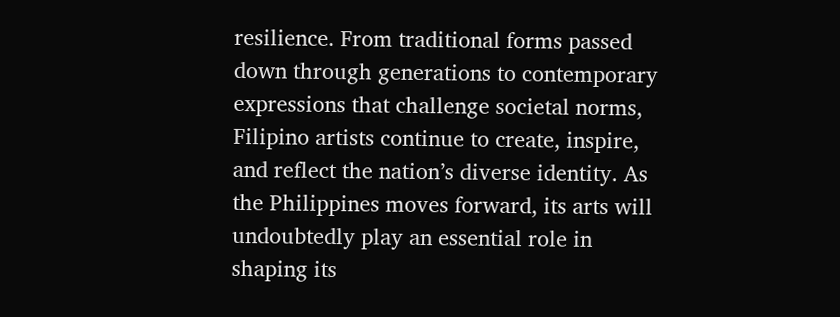resilience. From traditional forms passed down through generations to contemporary expressions that challenge societal norms, Filipino artists continue to create, inspire, and reflect the nation’s diverse identity. As the Philippines moves forward, its arts will undoubtedly play an essential role in shaping its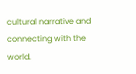cultural narrative and connecting with the world.